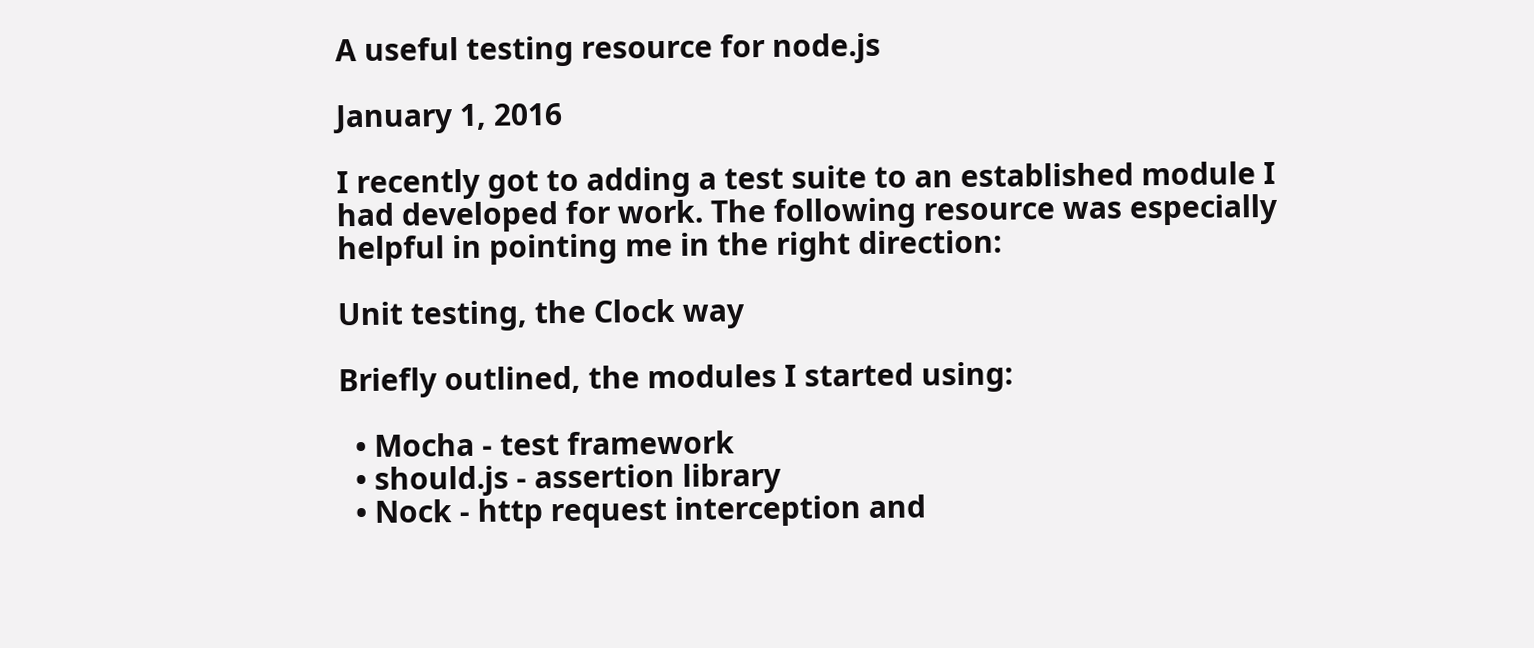A useful testing resource for node.js

January 1, 2016

I recently got to adding a test suite to an established module I had developed for work. The following resource was especially helpful in pointing me in the right direction:

Unit testing, the Clock way

Briefly outlined, the modules I started using:

  • Mocha - test framework
  • should.js - assertion library
  • Nock - http request interception and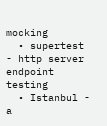mocking
  • supertest - http server endpoint testing
  • Istanbul - a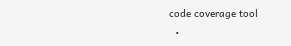code coverage tool
  •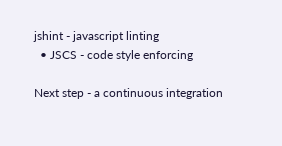jshint - javascript linting
  • JSCS - code style enforcing

Next step - a continuous integration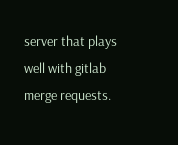server that plays well with gitlab merge requests.